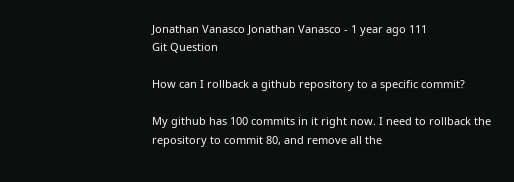Jonathan Vanasco Jonathan Vanasco - 1 year ago 111
Git Question

How can I rollback a github repository to a specific commit?

My github has 100 commits in it right now. I need to rollback the repository to commit 80, and remove all the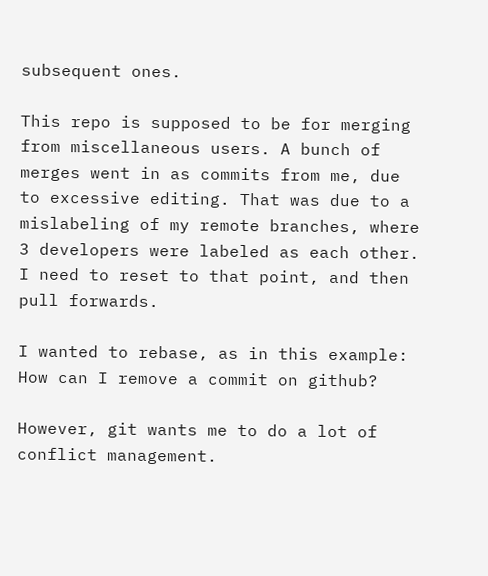subsequent ones.

This repo is supposed to be for merging from miscellaneous users. A bunch of merges went in as commits from me, due to excessive editing. That was due to a mislabeling of my remote branches, where 3 developers were labeled as each other. I need to reset to that point, and then pull forwards.

I wanted to rebase, as in this example: How can I remove a commit on github?

However, git wants me to do a lot of conflict management.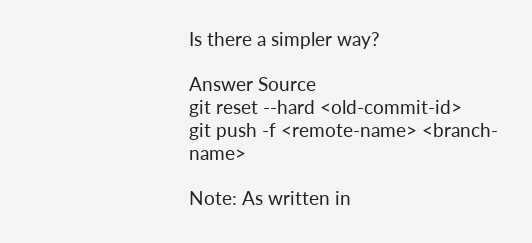Is there a simpler way?

Answer Source
git reset --hard <old-commit-id>
git push -f <remote-name> <branch-name>

Note: As written in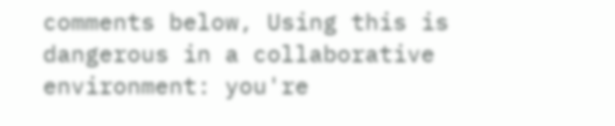comments below, Using this is dangerous in a collaborative environment: you're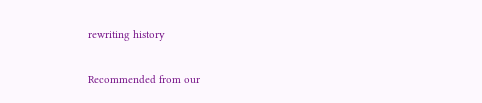rewriting history

Recommended from our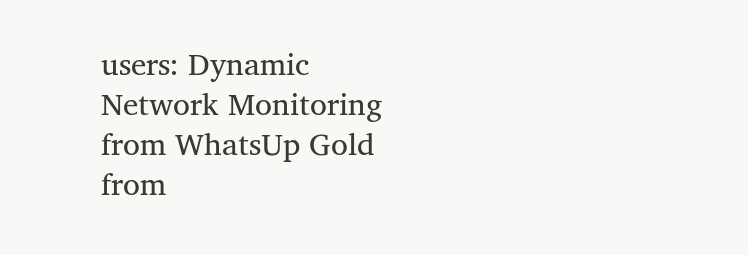users: Dynamic Network Monitoring from WhatsUp Gold from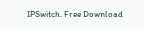IPSwitch. Free Download